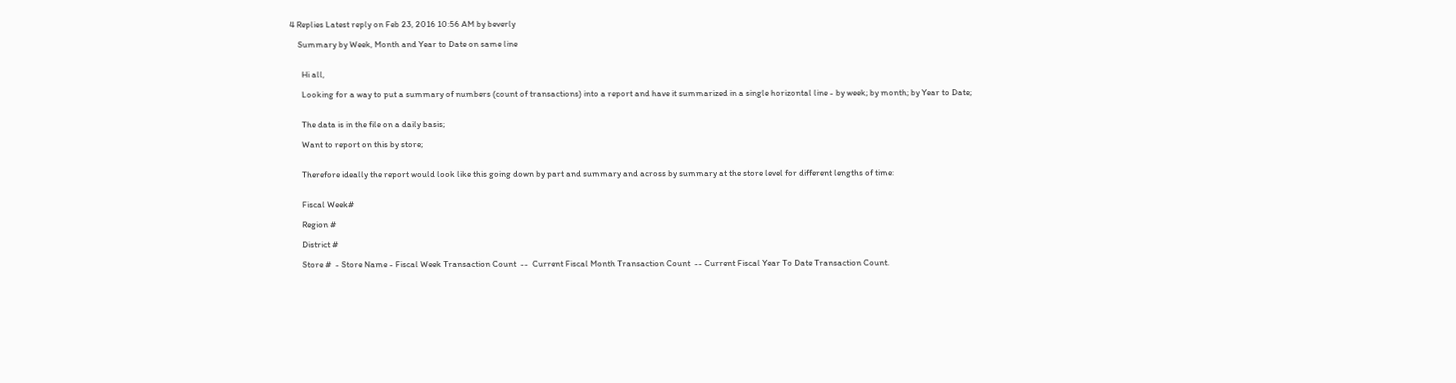4 Replies Latest reply on Feb 23, 2016 10:56 AM by beverly

    Summary by Week, Month and Year to Date on same line


      Hi all,

      Looking for a way to put a summary of numbers (count of transactions) into a report and have it summarized in a single horizontal line - by week; by month; by Year to Date;


      The data is in the file on a daily basis;

      Want to report on this by store;


      Therefore ideally the report would look like this going down by part and summary and across by summary at the store level for different lengths of time:


      Fiscal Week#

      Region #

      District #

      Store #  - Store Name - Fiscal Week Transaction Count  --  Current Fiscal Month Transaction Count  -- Current Fiscal Year To Date Transaction Count.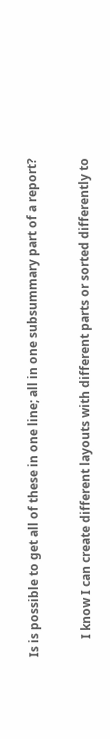Is is possible to get all of these in one line; all in one subsummary part of a report?


      I know I can create different layouts with different parts or sorted differently to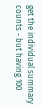get the individual summary counts - but having 100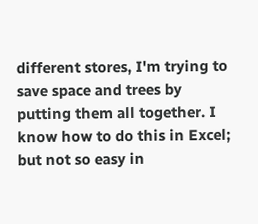different stores, I'm trying to save space and trees by putting them all together. I know how to do this in Excel; but not so easy in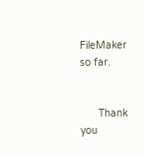FileMaker so far.


      Thank you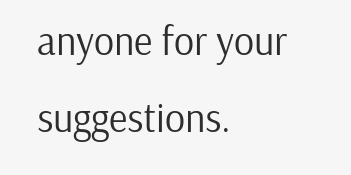anyone for your suggestions.